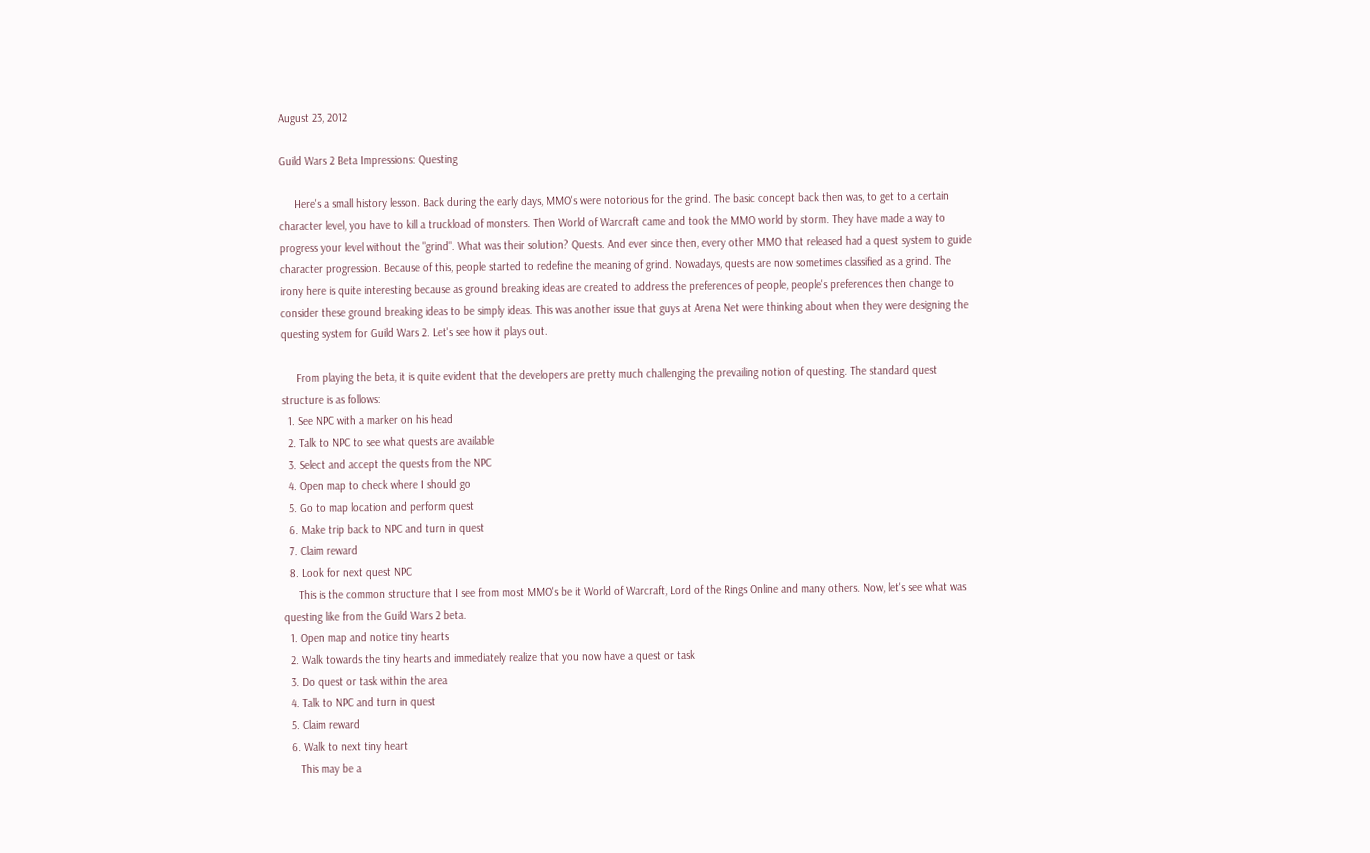August 23, 2012

Guild Wars 2 Beta Impressions: Questing

     Here's a small history lesson. Back during the early days, MMO's were notorious for the grind. The basic concept back then was, to get to a certain character level, you have to kill a truckload of monsters. Then World of Warcraft came and took the MMO world by storm. They have made a way to progress your level without the "grind". What was their solution? Quests. And ever since then, every other MMO that released had a quest system to guide character progression. Because of this, people started to redefine the meaning of grind. Nowadays, quests are now sometimes classified as a grind. The irony here is quite interesting because as ground breaking ideas are created to address the preferences of people, people's preferences then change to consider these ground breaking ideas to be simply ideas. This was another issue that guys at Arena Net were thinking about when they were designing the questing system for Guild Wars 2. Let's see how it plays out.

     From playing the beta, it is quite evident that the developers are pretty much challenging the prevailing notion of questing. The standard quest structure is as follows:
  1. See NPC with a marker on his head
  2. Talk to NPC to see what quests are available
  3. Select and accept the quests from the NPC
  4. Open map to check where I should go
  5. Go to map location and perform quest
  6. Make trip back to NPC and turn in quest
  7. Claim reward
  8. Look for next quest NPC
     This is the common structure that I see from most MMO's be it World of Warcraft, Lord of the Rings Online and many others. Now, let's see what was questing like from the Guild Wars 2 beta.
  1. Open map and notice tiny hearts
  2. Walk towards the tiny hearts and immediately realize that you now have a quest or task
  3. Do quest or task within the area
  4. Talk to NPC and turn in quest
  5. Claim reward
  6. Walk to next tiny heart
     This may be a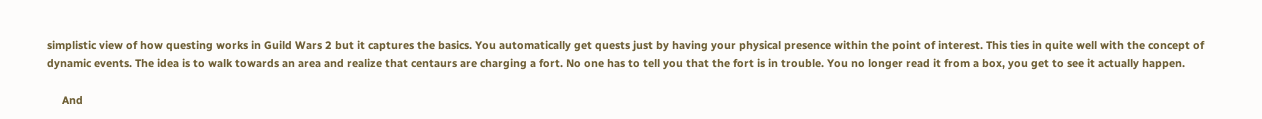simplistic view of how questing works in Guild Wars 2 but it captures the basics. You automatically get quests just by having your physical presence within the point of interest. This ties in quite well with the concept of dynamic events. The idea is to walk towards an area and realize that centaurs are charging a fort. No one has to tell you that the fort is in trouble. You no longer read it from a box, you get to see it actually happen.

     And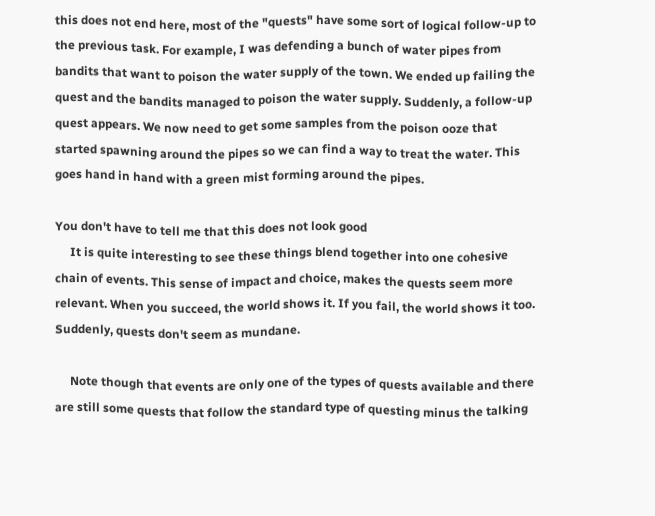this does not end here, most of the "quests" have some sort of logical follow-up to the previous task. For example, I was defending a bunch of water pipes from bandits that want to poison the water supply of the town. We ended up failing the quest and the bandits managed to poison the water supply. Suddenly, a follow-up quest appears. We now need to get some samples from the poison ooze that started spawning around the pipes so we can find a way to treat the water. This goes hand in hand with a green mist forming around the pipes.

You don't have to tell me that this does not look good
     It is quite interesting to see these things blend together into one cohesive chain of events. This sense of impact and choice, makes the quests seem more relevant. When you succeed, the world shows it. If you fail, the world shows it too. Suddenly, quests don't seem as mundane.

     Note though that events are only one of the types of quests available and there are still some quests that follow the standard type of questing minus the talking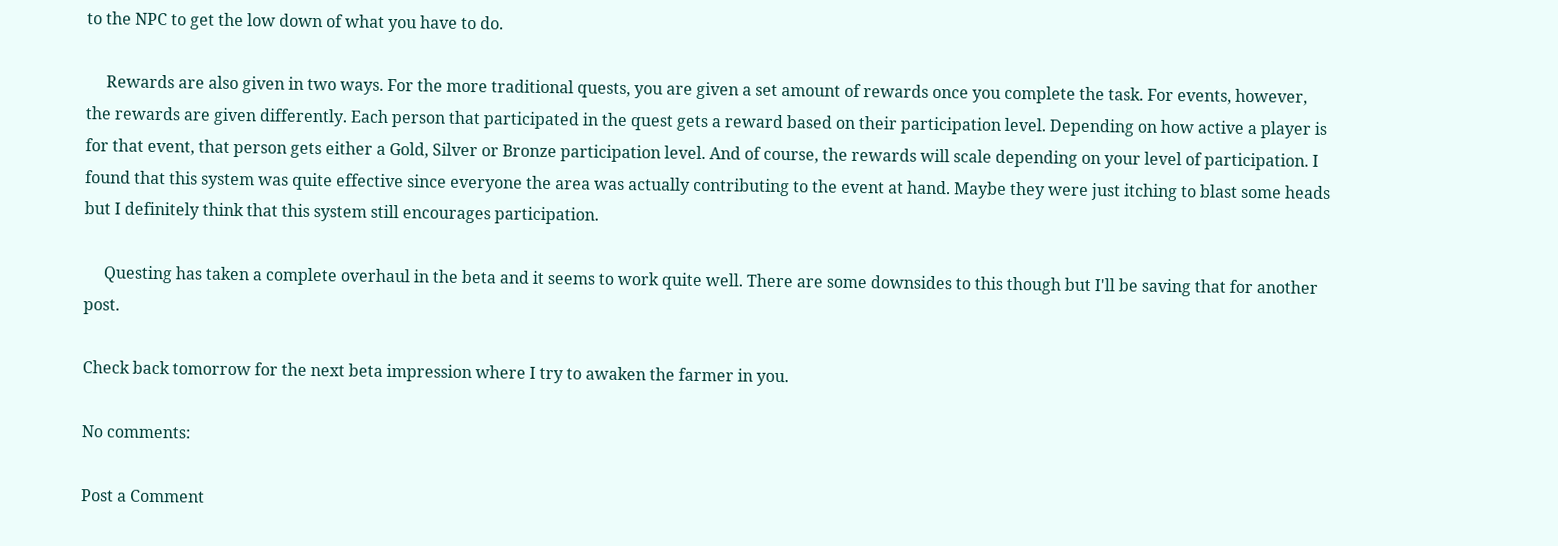to the NPC to get the low down of what you have to do.

     Rewards are also given in two ways. For the more traditional quests, you are given a set amount of rewards once you complete the task. For events, however, the rewards are given differently. Each person that participated in the quest gets a reward based on their participation level. Depending on how active a player is for that event, that person gets either a Gold, Silver or Bronze participation level. And of course, the rewards will scale depending on your level of participation. I found that this system was quite effective since everyone the area was actually contributing to the event at hand. Maybe they were just itching to blast some heads but I definitely think that this system still encourages participation.

     Questing has taken a complete overhaul in the beta and it seems to work quite well. There are some downsides to this though but I'll be saving that for another post.

Check back tomorrow for the next beta impression where I try to awaken the farmer in you.

No comments:

Post a Comment